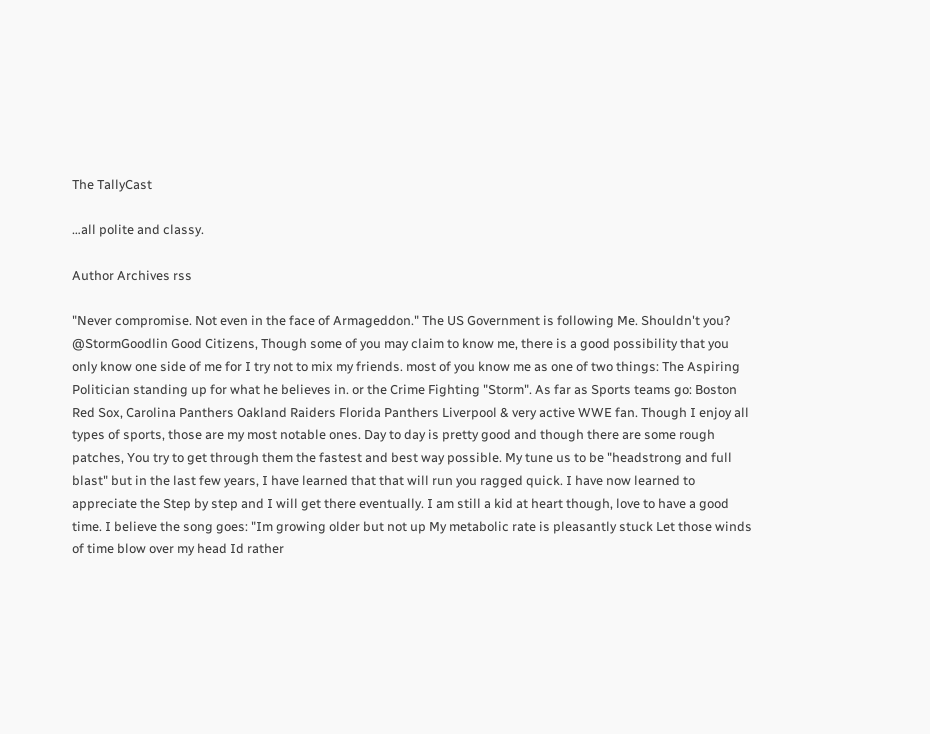The TallyCast

…all polite and classy.

Author Archives rss

"Never compromise. Not even in the face of Armageddon." The US Government is following Me. Shouldn't you? @StormGoodlin Good Citizens, Though some of you may claim to know me, there is a good possibility that you only know one side of me for I try not to mix my friends. most of you know me as one of two things: The Aspiring Politician standing up for what he believes in. or the Crime Fighting "Storm". As far as Sports teams go: Boston Red Sox, Carolina Panthers Oakland Raiders Florida Panthers Liverpool & very active WWE fan. Though I enjoy all types of sports, those are my most notable ones. Day to day is pretty good and though there are some rough patches, You try to get through them the fastest and best way possible. My tune us to be "headstrong and full blast" but in the last few years, I have learned that that will run you ragged quick. I have now learned to appreciate the Step by step and I will get there eventually. I am still a kid at heart though, love to have a good time. I believe the song goes: "Im growing older but not up My metabolic rate is pleasantly stuck Let those winds of time blow over my head Id rather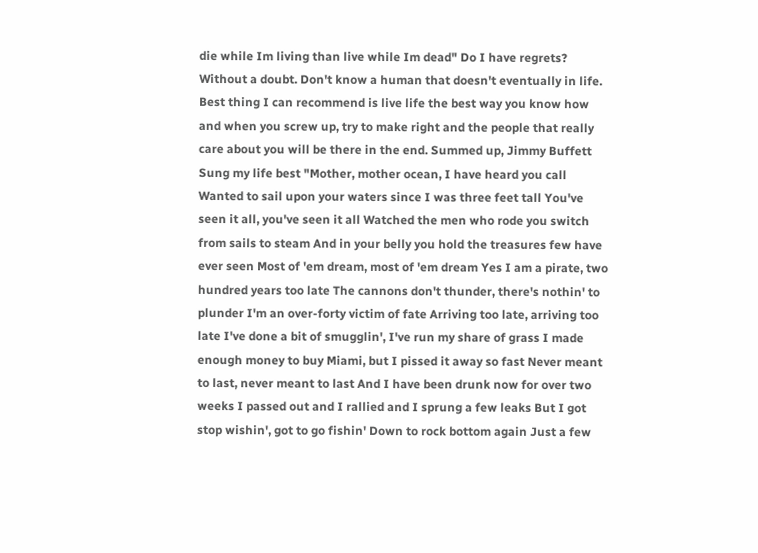die while Im living than live while Im dead" Do I have regrets? Without a doubt. Don't know a human that doesn't eventually in life. Best thing I can recommend is live life the best way you know how and when you screw up, try to make right and the people that really care about you will be there in the end. Summed up, Jimmy Buffett Sung my life best "Mother, mother ocean, I have heard you call Wanted to sail upon your waters since I was three feet tall You've seen it all, you've seen it all Watched the men who rode you switch from sails to steam And in your belly you hold the treasures few have ever seen Most of 'em dream, most of 'em dream Yes I am a pirate, two hundred years too late The cannons don't thunder, there's nothin' to plunder I'm an over-forty victim of fate Arriving too late, arriving too late I've done a bit of smugglin', I've run my share of grass I made enough money to buy Miami, but I pissed it away so fast Never meant to last, never meant to last And I have been drunk now for over two weeks I passed out and I rallied and I sprung a few leaks But I got stop wishin', got to go fishin' Down to rock bottom again Just a few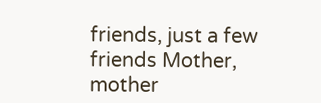friends, just a few friends Mother, mother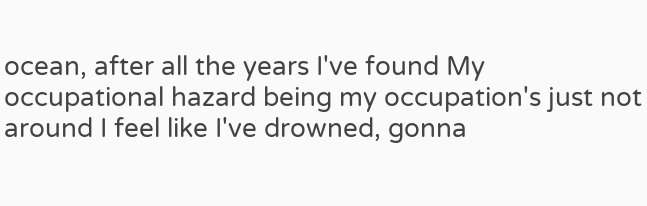ocean, after all the years I've found My occupational hazard being my occupation's just not around I feel like I've drowned, gonna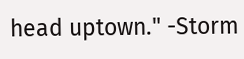head uptown." -Storm